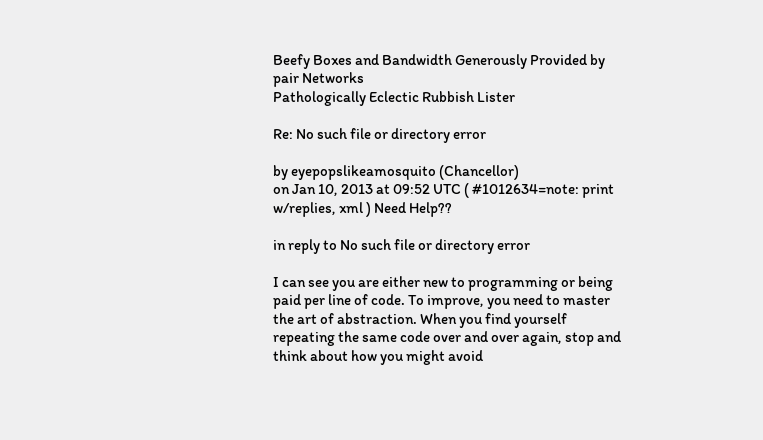Beefy Boxes and Bandwidth Generously Provided by pair Networks
Pathologically Eclectic Rubbish Lister

Re: No such file or directory error

by eyepopslikeamosquito (Chancellor)
on Jan 10, 2013 at 09:52 UTC ( #1012634=note: print w/replies, xml ) Need Help??

in reply to No such file or directory error

I can see you are either new to programming or being paid per line of code. To improve, you need to master the art of abstraction. When you find yourself repeating the same code over and over again, stop and think about how you might avoid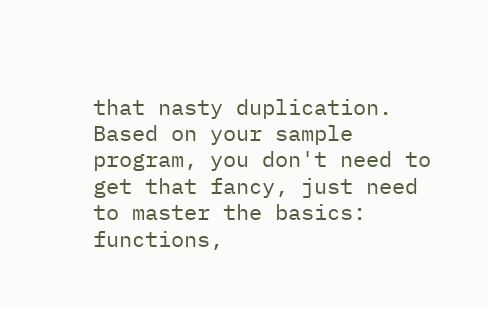that nasty duplication. Based on your sample program, you don't need to get that fancy, just need to master the basics: functions,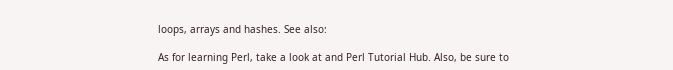loops, arrays and hashes. See also:

As for learning Perl, take a look at and Perl Tutorial Hub. Also, be sure to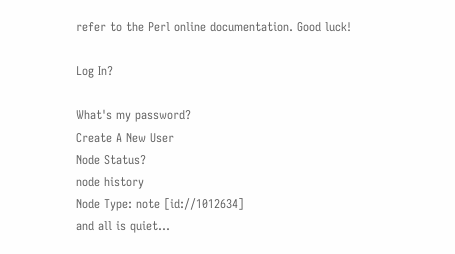refer to the Perl online documentation. Good luck!

Log In?

What's my password?
Create A New User
Node Status?
node history
Node Type: note [id://1012634]
and all is quiet...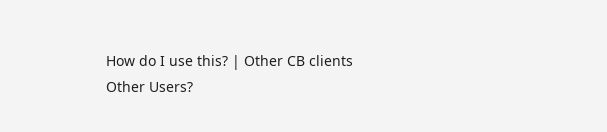How do I use this? | Other CB clients
Other Users?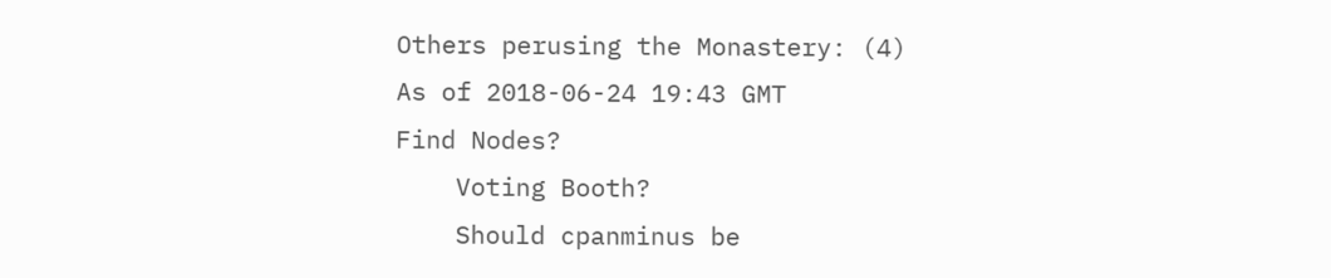Others perusing the Monastery: (4)
As of 2018-06-24 19:43 GMT
Find Nodes?
    Voting Booth?
    Should cpanminus be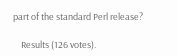part of the standard Perl release?

    Results (126 votes).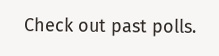Check out past polls.